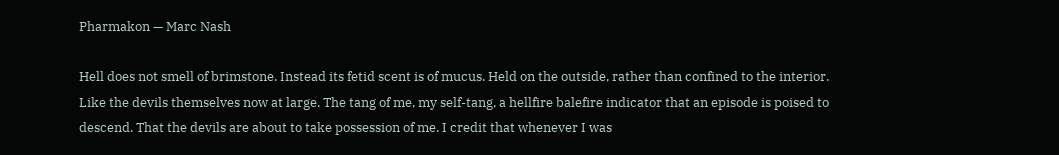Pharmakon — Marc Nash

Hell does not smell of brimstone. Instead its fetid scent is of mucus. Held on the outside, rather than confined to the interior. Like the devils themselves now at large. The tang of me, my self-tang, a hellfire balefire indicator that an episode is poised to descend. That the devils are about to take possession of me. I credit that whenever I was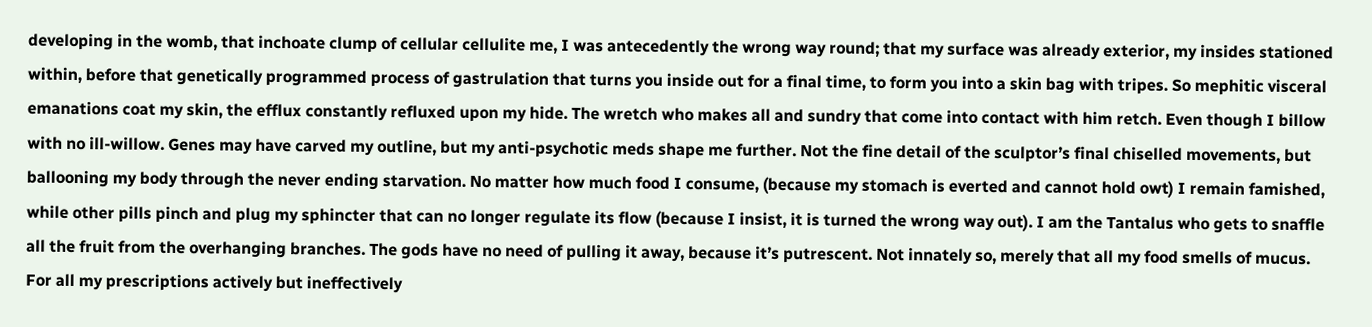developing in the womb, that inchoate clump of cellular cellulite me, I was antecedently the wrong way round; that my surface was already exterior, my insides stationed within, before that genetically programmed process of gastrulation that turns you inside out for a final time, to form you into a skin bag with tripes. So mephitic visceral emanations coat my skin, the efflux constantly refluxed upon my hide. The wretch who makes all and sundry that come into contact with him retch. Even though I billow with no ill-willow. Genes may have carved my outline, but my anti-psychotic meds shape me further. Not the fine detail of the sculptor’s final chiselled movements, but ballooning my body through the never ending starvation. No matter how much food I consume, (because my stomach is everted and cannot hold owt) I remain famished, while other pills pinch and plug my sphincter that can no longer regulate its flow (because I insist, it is turned the wrong way out). I am the Tantalus who gets to snaffle all the fruit from the overhanging branches. The gods have no need of pulling it away, because it’s putrescent. Not innately so, merely that all my food smells of mucus. For all my prescriptions actively but ineffectively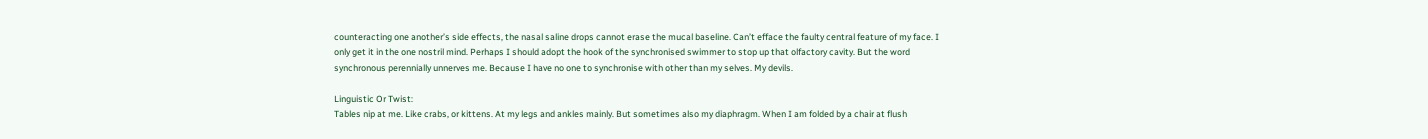counteracting one another’s side effects, the nasal saline drops cannot erase the mucal baseline. Can’t efface the faulty central feature of my face. I only get it in the one nostril mind. Perhaps I should adopt the hook of the synchronised swimmer to stop up that olfactory cavity. But the word synchronous perennially unnerves me. Because I have no one to synchronise with other than my selves. My devils.

Linguistic Or Twist:
Tables nip at me. Like crabs, or kittens. At my legs and ankles mainly. But sometimes also my diaphragm. When I am folded by a chair at flush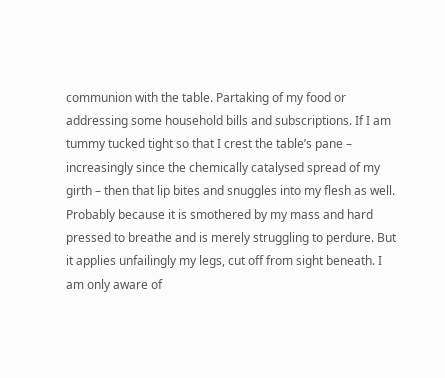communion with the table. Partaking of my food or addressing some household bills and subscriptions. If I am tummy tucked tight so that I crest the table’s pane – increasingly since the chemically catalysed spread of my girth – then that lip bites and snuggles into my flesh as well. Probably because it is smothered by my mass and hard pressed to breathe and is merely struggling to perdure. But it applies unfailingly my legs, cut off from sight beneath. I am only aware of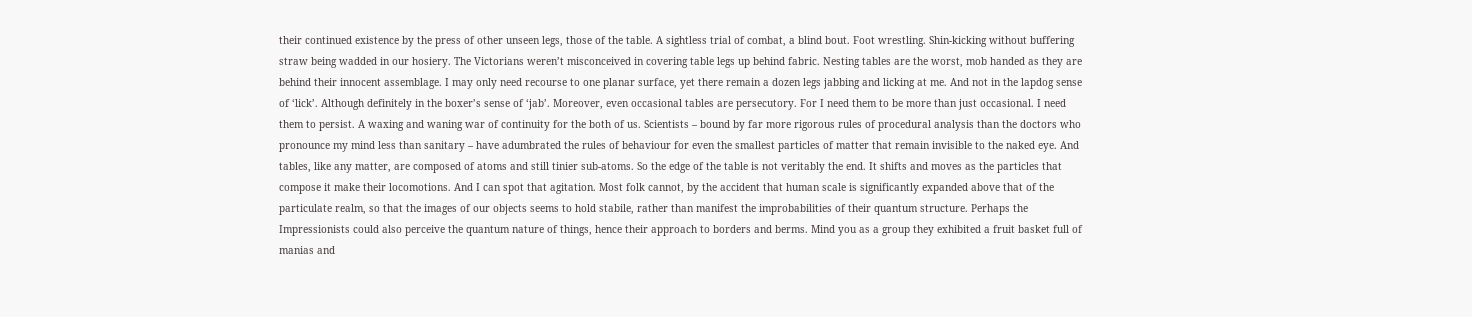their continued existence by the press of other unseen legs, those of the table. A sightless trial of combat, a blind bout. Foot wrestling. Shin-kicking without buffering straw being wadded in our hosiery. The Victorians weren’t misconceived in covering table legs up behind fabric. Nesting tables are the worst, mob handed as they are behind their innocent assemblage. I may only need recourse to one planar surface, yet there remain a dozen legs jabbing and licking at me. And not in the lapdog sense of ‘lick’. Although definitely in the boxer’s sense of ‘jab’. Moreover, even occasional tables are persecutory. For I need them to be more than just occasional. I need them to persist. A waxing and waning war of continuity for the both of us. Scientists – bound by far more rigorous rules of procedural analysis than the doctors who pronounce my mind less than sanitary – have adumbrated the rules of behaviour for even the smallest particles of matter that remain invisible to the naked eye. And tables, like any matter, are composed of atoms and still tinier sub-atoms. So the edge of the table is not veritably the end. It shifts and moves as the particles that compose it make their locomotions. And I can spot that agitation. Most folk cannot, by the accident that human scale is significantly expanded above that of the particulate realm, so that the images of our objects seems to hold stabile, rather than manifest the improbabilities of their quantum structure. Perhaps the Impressionists could also perceive the quantum nature of things, hence their approach to borders and berms. Mind you as a group they exhibited a fruit basket full of manias and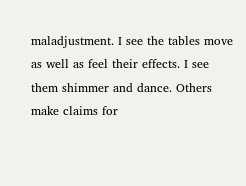maladjustment. I see the tables move as well as feel their effects. I see them shimmer and dance. Others make claims for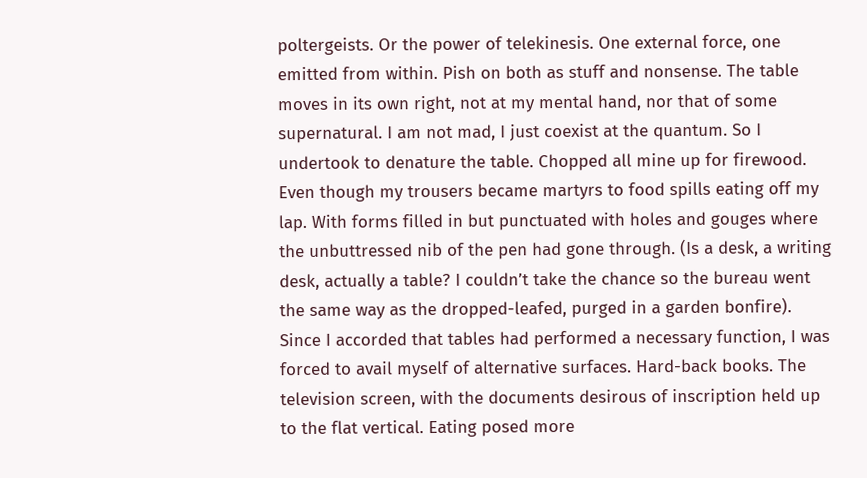poltergeists. Or the power of telekinesis. One external force, one emitted from within. Pish on both as stuff and nonsense. The table moves in its own right, not at my mental hand, nor that of some supernatural. I am not mad, I just coexist at the quantum. So I undertook to denature the table. Chopped all mine up for firewood. Even though my trousers became martyrs to food spills eating off my lap. With forms filled in but punctuated with holes and gouges where the unbuttressed nib of the pen had gone through. (Is a desk, a writing desk, actually a table? I couldn’t take the chance so the bureau went the same way as the dropped-leafed, purged in a garden bonfire). Since I accorded that tables had performed a necessary function, I was forced to avail myself of alternative surfaces. Hard-back books. The television screen, with the documents desirous of inscription held up to the flat vertical. Eating posed more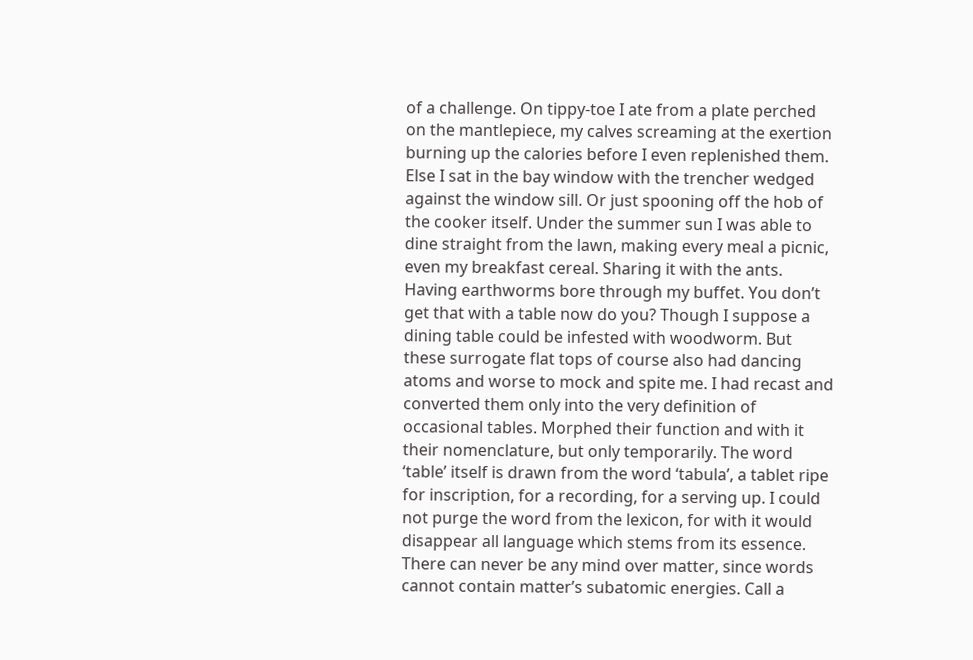of a challenge. On tippy-toe I ate from a plate perched on the mantlepiece, my calves screaming at the exertion burning up the calories before I even replenished them. Else I sat in the bay window with the trencher wedged against the window sill. Or just spooning off the hob of the cooker itself. Under the summer sun I was able to dine straight from the lawn, making every meal a picnic, even my breakfast cereal. Sharing it with the ants. Having earthworms bore through my buffet. You don’t get that with a table now do you? Though I suppose a dining table could be infested with woodworm. But these surrogate flat tops of course also had dancing atoms and worse to mock and spite me. I had recast and converted them only into the very definition of occasional tables. Morphed their function and with it their nomenclature, but only temporarily. The word ‘table’ itself is drawn from the word ‘tabula’, a tablet ripe for inscription, for a recording, for a serving up. I could not purge the word from the lexicon, for with it would disappear all language which stems from its essence. There can never be any mind over matter, since words cannot contain matter’s subatomic energies. Call a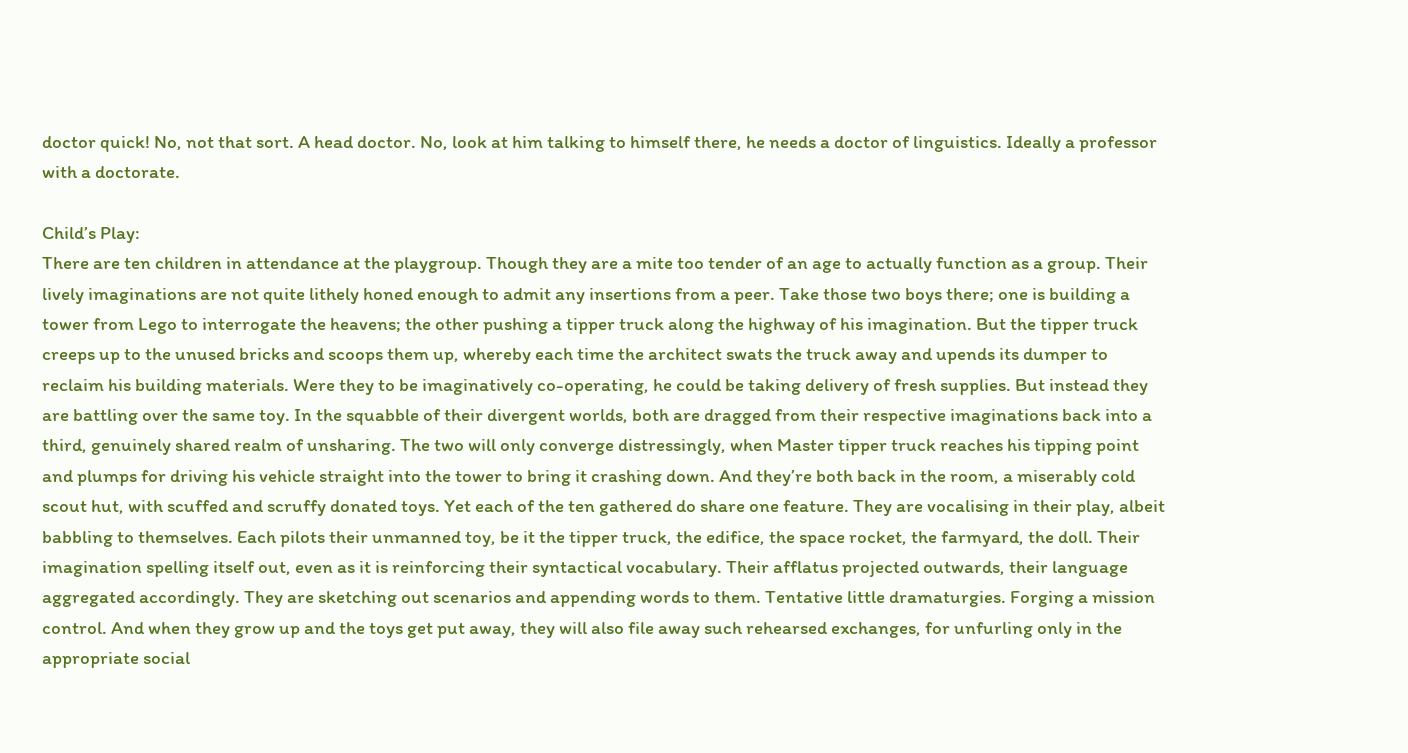doctor quick! No, not that sort. A head doctor. No, look at him talking to himself there, he needs a doctor of linguistics. Ideally a professor with a doctorate.

Child’s Play:
There are ten children in attendance at the playgroup. Though they are a mite too tender of an age to actually function as a group. Their lively imaginations are not quite lithely honed enough to admit any insertions from a peer. Take those two boys there; one is building a tower from Lego to interrogate the heavens; the other pushing a tipper truck along the highway of his imagination. But the tipper truck creeps up to the unused bricks and scoops them up, whereby each time the architect swats the truck away and upends its dumper to reclaim his building materials. Were they to be imaginatively co-operating, he could be taking delivery of fresh supplies. But instead they are battling over the same toy. In the squabble of their divergent worlds, both are dragged from their respective imaginations back into a third, genuinely shared realm of unsharing. The two will only converge distressingly, when Master tipper truck reaches his tipping point and plumps for driving his vehicle straight into the tower to bring it crashing down. And they’re both back in the room, a miserably cold scout hut, with scuffed and scruffy donated toys. Yet each of the ten gathered do share one feature. They are vocalising in their play, albeit babbling to themselves. Each pilots their unmanned toy, be it the tipper truck, the edifice, the space rocket, the farmyard, the doll. Their imagination spelling itself out, even as it is reinforcing their syntactical vocabulary. Their afflatus projected outwards, their language aggregated accordingly. They are sketching out scenarios and appending words to them. Tentative little dramaturgies. Forging a mission control. And when they grow up and the toys get put away, they will also file away such rehearsed exchanges, for unfurling only in the appropriate social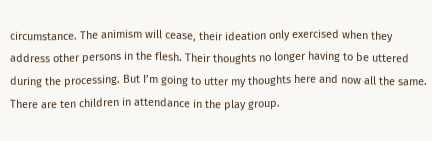circumstance. The animism will cease, their ideation only exercised when they address other persons in the flesh. Their thoughts no longer having to be uttered during the processing. But I’m going to utter my thoughts here and now all the same. There are ten children in attendance in the play group.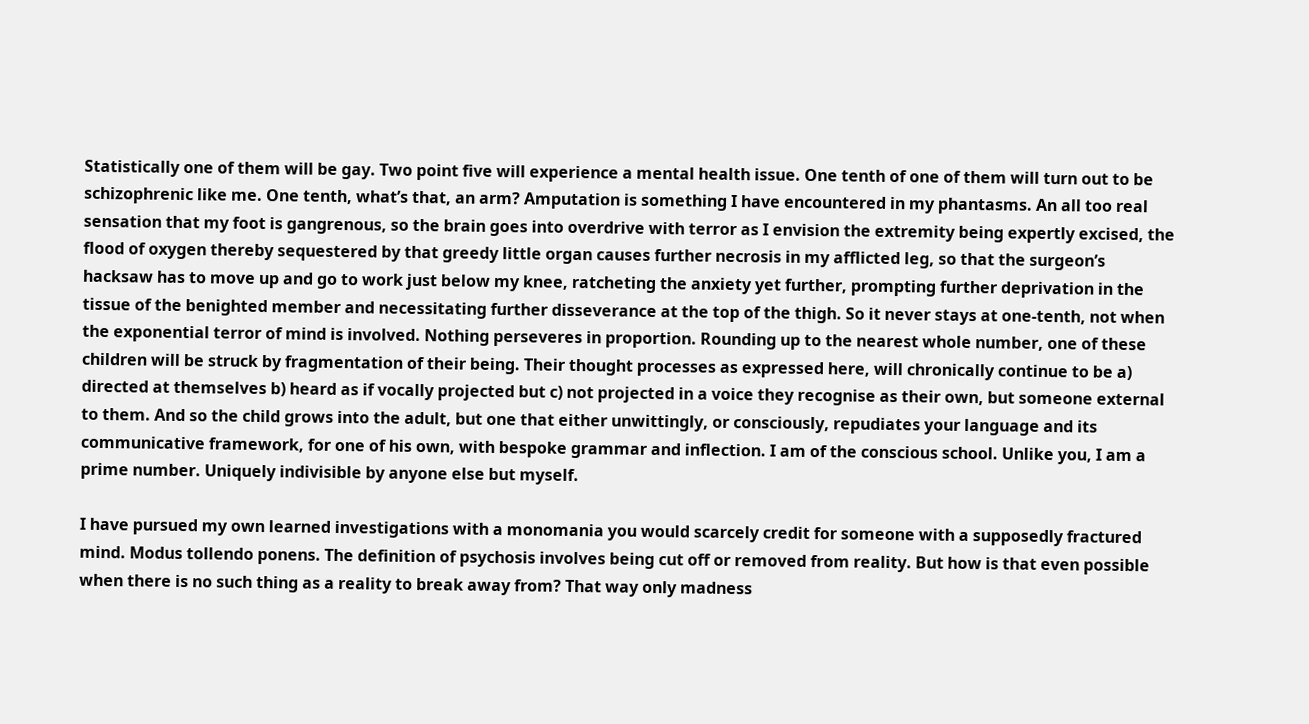Statistically one of them will be gay. Two point five will experience a mental health issue. One tenth of one of them will turn out to be schizophrenic like me. One tenth, what’s that, an arm? Amputation is something I have encountered in my phantasms. An all too real sensation that my foot is gangrenous, so the brain goes into overdrive with terror as I envision the extremity being expertly excised, the flood of oxygen thereby sequestered by that greedy little organ causes further necrosis in my afflicted leg, so that the surgeon’s hacksaw has to move up and go to work just below my knee, ratcheting the anxiety yet further, prompting further deprivation in the tissue of the benighted member and necessitating further disseverance at the top of the thigh. So it never stays at one-tenth, not when the exponential terror of mind is involved. Nothing perseveres in proportion. Rounding up to the nearest whole number, one of these children will be struck by fragmentation of their being. Their thought processes as expressed here, will chronically continue to be a) directed at themselves b) heard as if vocally projected but c) not projected in a voice they recognise as their own, but someone external to them. And so the child grows into the adult, but one that either unwittingly, or consciously, repudiates your language and its communicative framework, for one of his own, with bespoke grammar and inflection. I am of the conscious school. Unlike you, I am a prime number. Uniquely indivisible by anyone else but myself.

I have pursued my own learned investigations with a monomania you would scarcely credit for someone with a supposedly fractured mind. Modus tollendo ponens. The definition of psychosis involves being cut off or removed from reality. But how is that even possible when there is no such thing as a reality to break away from? That way only madness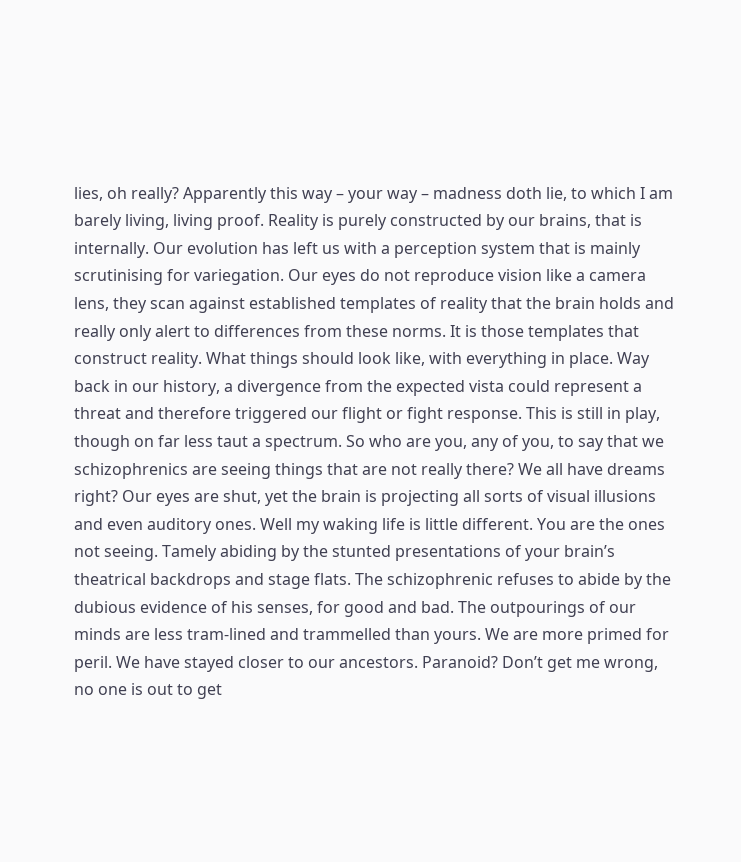lies, oh really? Apparently this way – your way – madness doth lie, to which I am barely living, living proof. Reality is purely constructed by our brains, that is internally. Our evolution has left us with a perception system that is mainly scrutinising for variegation. Our eyes do not reproduce vision like a camera lens, they scan against established templates of reality that the brain holds and really only alert to differences from these norms. It is those templates that construct reality. What things should look like, with everything in place. Way back in our history, a divergence from the expected vista could represent a threat and therefore triggered our flight or fight response. This is still in play, though on far less taut a spectrum. So who are you, any of you, to say that we schizophrenics are seeing things that are not really there? We all have dreams right? Our eyes are shut, yet the brain is projecting all sorts of visual illusions and even auditory ones. Well my waking life is little different. You are the ones not seeing. Tamely abiding by the stunted presentations of your brain’s theatrical backdrops and stage flats. The schizophrenic refuses to abide by the dubious evidence of his senses, for good and bad. The outpourings of our minds are less tram-lined and trammelled than yours. We are more primed for peril. We have stayed closer to our ancestors. Paranoid? Don’t get me wrong, no one is out to get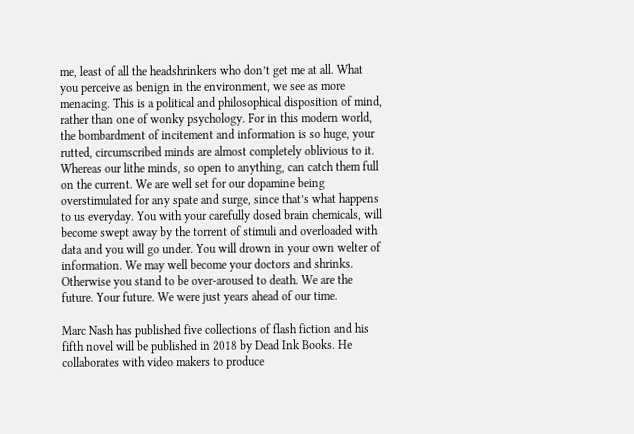me, least of all the headshrinkers who don’t get me at all. What you perceive as benign in the environment, we see as more menacing. This is a political and philosophical disposition of mind, rather than one of wonky psychology. For in this modern world, the bombardment of incitement and information is so huge, your rutted, circumscribed minds are almost completely oblivious to it. Whereas our lithe minds, so open to anything, can catch them full on the current. We are well set for our dopamine being overstimulated for any spate and surge, since that’s what happens to us everyday. You with your carefully dosed brain chemicals, will become swept away by the torrent of stimuli and overloaded with data and you will go under. You will drown in your own welter of information. We may well become your doctors and shrinks. Otherwise you stand to be over-aroused to death. We are the future. Your future. We were just years ahead of our time.

Marc Nash has published five collections of flash fiction and his fifth novel will be published in 2018 by Dead Ink Books. He collaborates with video makers to produce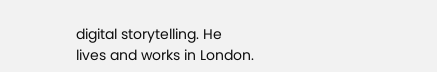digital storytelling. He lives and works in London.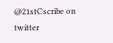@21stCscribe on twitter